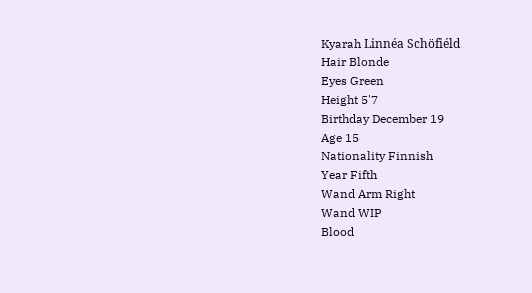Kyarah Linnéa Schöfiéld
Hair Blonde
Eyes Green
Height 5'7
Birthday December 19
Age 15
Nationality Finnish
Year Fifth
Wand Arm Right
Wand WIP
Blood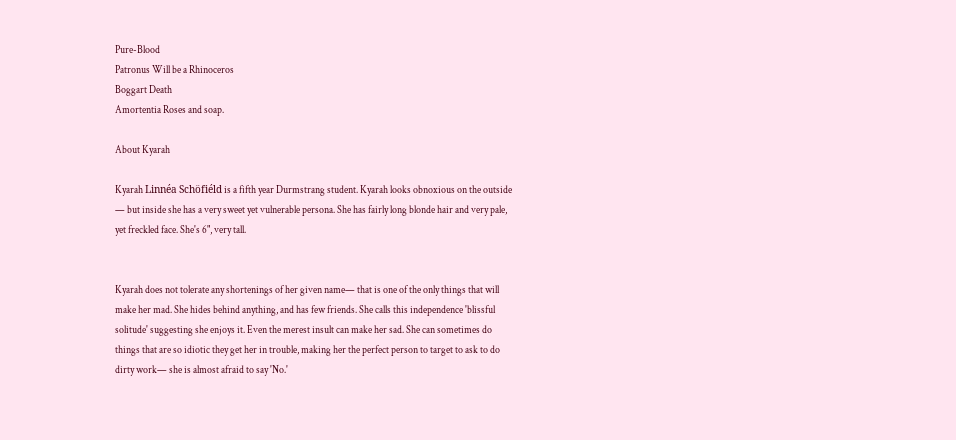Pure-Blood
Patronus Will be a Rhinoceros
Boggart Death
Amortentia Roses and soap.

About Kyarah

Kyarah Linnéa Schöfiéld is a fifth year Durmstrang student. Kyarah looks obnoxious on the outside — but inside she has a very sweet yet vulnerable persona. She has fairly long blonde hair and very pale, yet freckled face. She's 6", very tall.


Kyarah does not tolerate any shortenings of her given name— that is one of the only things that will make her mad. She hides behind anything, and has few friends. She calls this independence 'blissful solitude' suggesting she enjoys it. Even the merest insult can make her sad. She can sometimes do things that are so idiotic they get her in trouble, making her the perfect person to target to ask to do dirty work— she is almost afraid to say 'No.'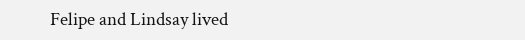Felipe and Lindsay lived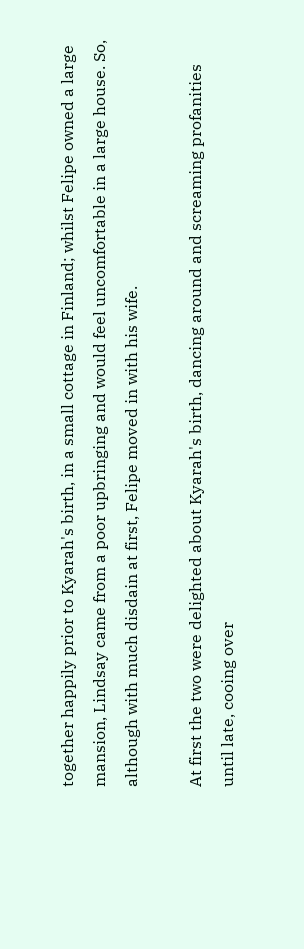together happily prior to Kyarah's birth, in a small cottage in Finland; whilst Felipe owned a large mansion, Lindsay came from a poor upbringing and would feel uncomfortable in a large house. So, although with much disdain at first, Felipe moved in with his wife.

At first the two were delighted about Kyarah's birth, dancing around and screaming profanities until late, cooing over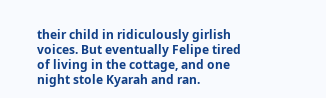their child in ridiculously girlish voices. But eventually Felipe tired of living in the cottage, and one night stole Kyarah and ran.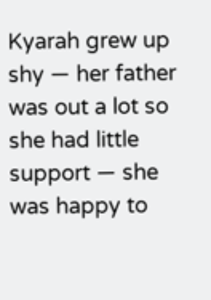Kyarah grew up shy — her father was out a lot so she had little support — she was happy to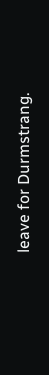leave for Durmstrang.